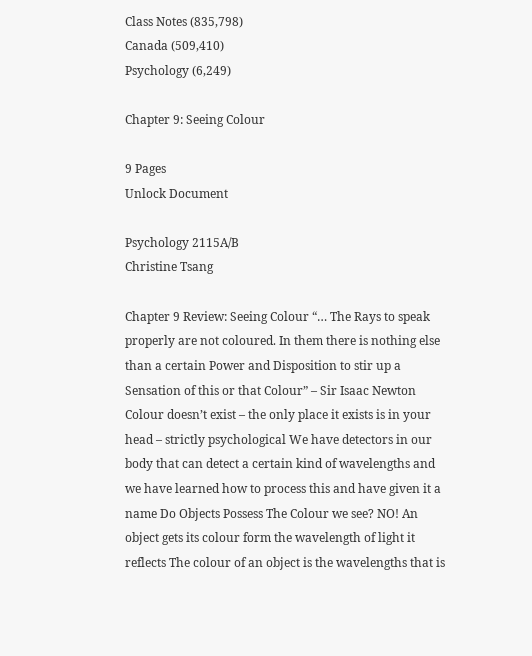Class Notes (835,798)
Canada (509,410)
Psychology (6,249)

Chapter 9: Seeing Colour

9 Pages
Unlock Document

Psychology 2115A/B
Christine Tsang

Chapter 9 Review: Seeing Colour “… The Rays to speak properly are not coloured. In them there is nothing else than a certain Power and Disposition to stir up a Sensation of this or that Colour” – Sir Isaac Newton Colour doesn’t exist – the only place it exists is in your head – strictly psychological We have detectors in our body that can detect a certain kind of wavelengths and we have learned how to process this and have given it a name Do Objects Possess The Colour we see? NO! An object gets its colour form the wavelength of light it reflects The colour of an object is the wavelengths that is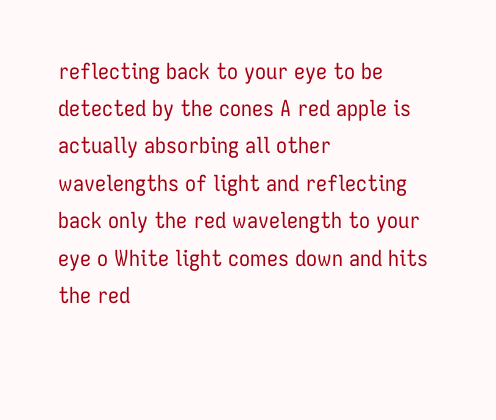reflecting back to your eye to be detected by the cones A red apple is actually absorbing all other wavelengths of light and reflecting back only the red wavelength to your eye o White light comes down and hits the red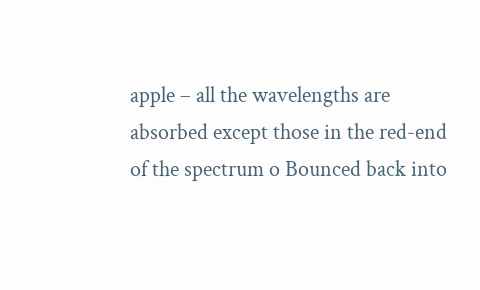apple – all the wavelengths are absorbed except those in the red-end of the spectrum o Bounced back into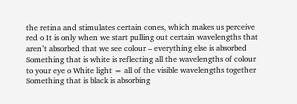the retina and stimulates certain cones, which makes us perceive red o It is only when we start pulling out certain wavelengths that aren’t absorbed that we see colour – everything else is absorbed Something that is white is reflecting all the wavelengths of colour to your eye o White light = all of the visible wavelengths together Something that is black is absorbing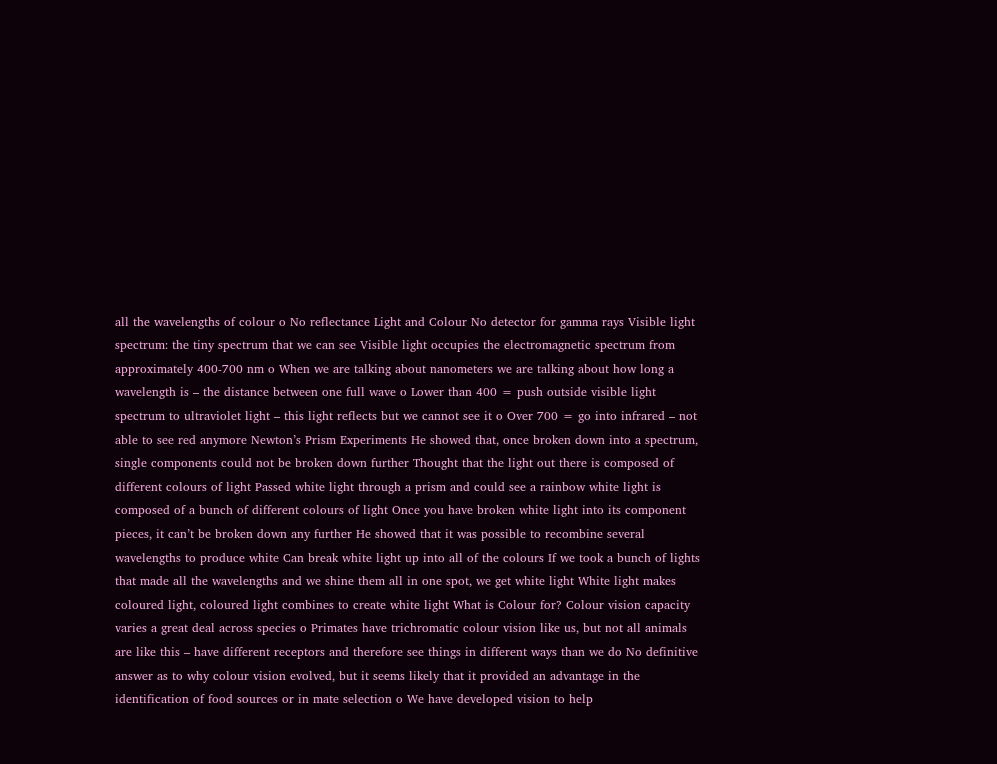all the wavelengths of colour o No reflectance Light and Colour No detector for gamma rays Visible light spectrum: the tiny spectrum that we can see Visible light occupies the electromagnetic spectrum from approximately 400-700 nm o When we are talking about nanometers we are talking about how long a wavelength is – the distance between one full wave o Lower than 400 = push outside visible light spectrum to ultraviolet light – this light reflects but we cannot see it o Over 700 = go into infrared – not able to see red anymore Newton’s Prism Experiments He showed that, once broken down into a spectrum, single components could not be broken down further Thought that the light out there is composed of different colours of light Passed white light through a prism and could see a rainbow white light is composed of a bunch of different colours of light Once you have broken white light into its component pieces, it can’t be broken down any further He showed that it was possible to recombine several wavelengths to produce white Can break white light up into all of the colours If we took a bunch of lights that made all the wavelengths and we shine them all in one spot, we get white light White light makes coloured light, coloured light combines to create white light What is Colour for? Colour vision capacity varies a great deal across species o Primates have trichromatic colour vision like us, but not all animals are like this – have different receptors and therefore see things in different ways than we do No definitive answer as to why colour vision evolved, but it seems likely that it provided an advantage in the identification of food sources or in mate selection o We have developed vision to help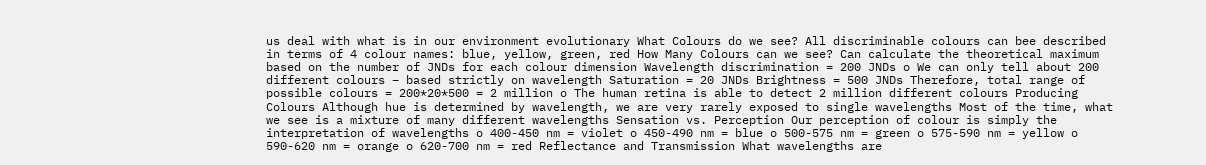us deal with what is in our environment evolutionary What Colours do we see? All discriminable colours can bee described in terms of 4 colour names: blue, yellow, green, red How Many Colours can we see? Can calculate the theoretical maximum based on the number of JNDs for each colour dimension Wavelength discrimination = 200 JNDs o We can only tell about 200 different colours – based strictly on wavelength Saturation = 20 JNDs Brightness = 500 JNDs Therefore, total range of possible colours = 200*20*500 = 2 million o The human retina is able to detect 2 million different colours Producing Colours Although hue is determined by wavelength, we are very rarely exposed to single wavelengths Most of the time, what we see is a mixture of many different wavelengths Sensation vs. Perception Our perception of colour is simply the interpretation of wavelengths o 400-450 nm = violet o 450-490 nm = blue o 500-575 nm = green o 575-590 nm = yellow o 590-620 nm = orange o 620-700 nm = red Reflectance and Transmission What wavelengths are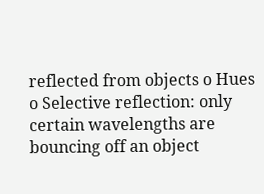reflected from objects o Hues o Selective reflection: only certain wavelengths are bouncing off an object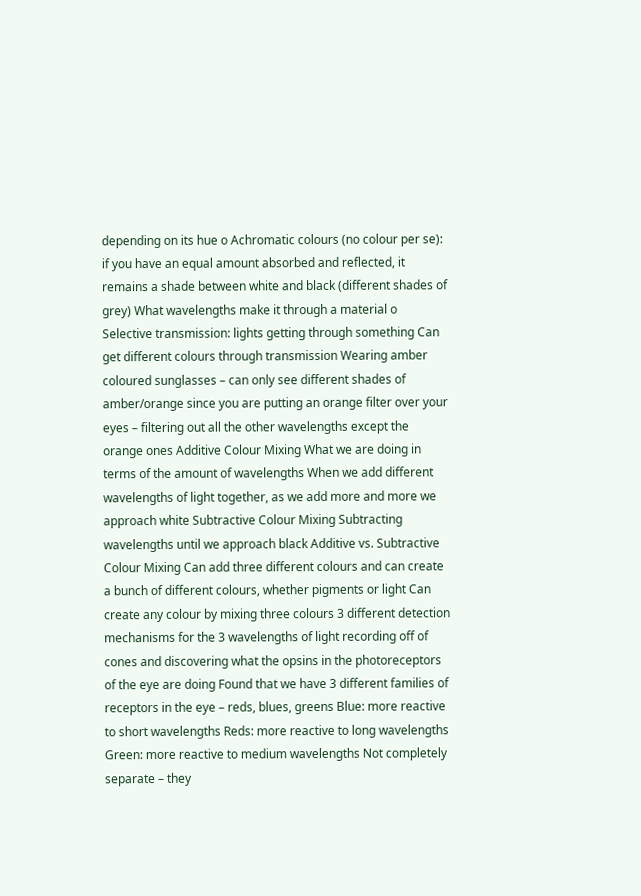depending on its hue o Achromatic colours (no colour per se): if you have an equal amount absorbed and reflected, it remains a shade between white and black (different shades of grey) What wavelengths make it through a material o Selective transmission: lights getting through something Can get different colours through transmission Wearing amber coloured sunglasses – can only see different shades of amber/orange since you are putting an orange filter over your eyes – filtering out all the other wavelengths except the orange ones Additive Colour Mixing What we are doing in terms of the amount of wavelengths When we add different wavelengths of light together, as we add more and more we approach white Subtractive Colour Mixing Subtracting wavelengths until we approach black Additive vs. Subtractive Colour Mixing Can add three different colours and can create a bunch of different colours, whether pigments or light Can create any colour by mixing three colours 3 different detection mechanisms for the 3 wavelengths of light recording off of cones and discovering what the opsins in the photoreceptors of the eye are doing Found that we have 3 different families of receptors in the eye – reds, blues, greens Blue: more reactive to short wavelengths Reds: more reactive to long wavelengths Green: more reactive to medium wavelengths Not completely separate – they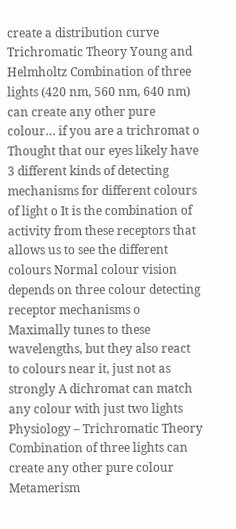create a distribution curve Trichromatic Theory Young and Helmholtz Combination of three lights (420 nm, 560 nm, 640 nm) can create any other pure colour… if you are a trichromat o Thought that our eyes likely have 3 different kinds of detecting mechanisms for different colours of light o It is the combination of activity from these receptors that allows us to see the different colours Normal colour vision depends on three colour detecting receptor mechanisms o Maximally tunes to these wavelengths, but they also react to colours near it, just not as strongly A dichromat can match any colour with just two lights Physiology – Trichromatic Theory Combination of three lights can create any other pure colour Metamerism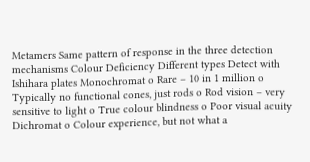Metamers Same pattern of response in the three detection mechanisms Colour Deficiency Different types Detect with Ishihara plates Monochromat o Rare – 10 in 1 million o Typically no functional cones, just rods o Rod vision – very sensitive to light o True colour blindness o Poor visual acuity Dichromat o Colour experience, but not what a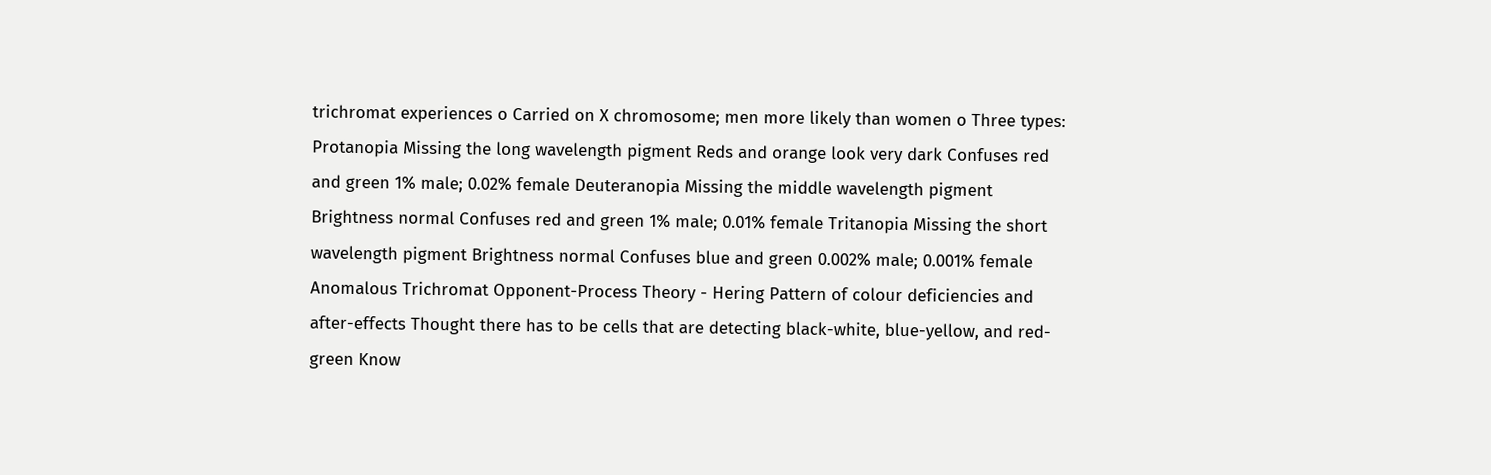trichromat experiences o Carried on X chromosome; men more likely than women o Three types: Protanopia Missing the long wavelength pigment Reds and orange look very dark Confuses red and green 1% male; 0.02% female Deuteranopia Missing the middle wavelength pigment Brightness normal Confuses red and green 1% male; 0.01% female Tritanopia Missing the short wavelength pigment Brightness normal Confuses blue and green 0.002% male; 0.001% female Anomalous Trichromat Opponent-Process Theory - Hering Pattern of colour deficiencies and after-effects Thought there has to be cells that are detecting black-white, blue-yellow, and red-green Know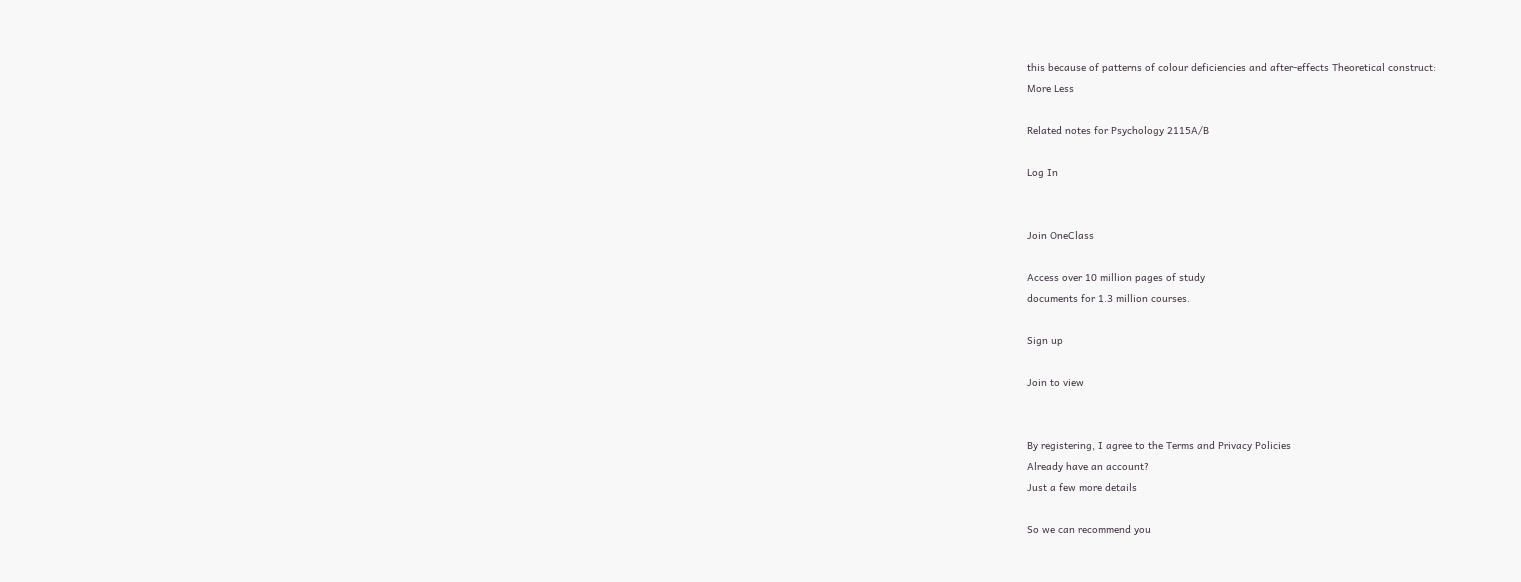this because of patterns of colour deficiencies and after-effects Theoretical construct:
More Less

Related notes for Psychology 2115A/B

Log In


Join OneClass

Access over 10 million pages of study
documents for 1.3 million courses.

Sign up

Join to view


By registering, I agree to the Terms and Privacy Policies
Already have an account?
Just a few more details

So we can recommend you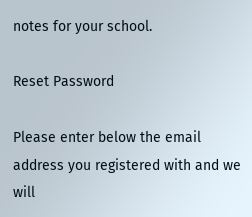notes for your school.

Reset Password

Please enter below the email address you registered with and we will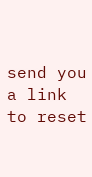send you a link to reset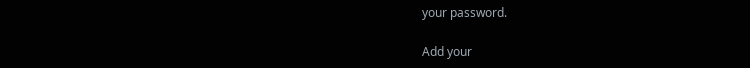your password.

Add your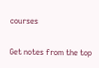courses

Get notes from the top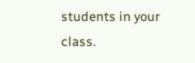students in your class.